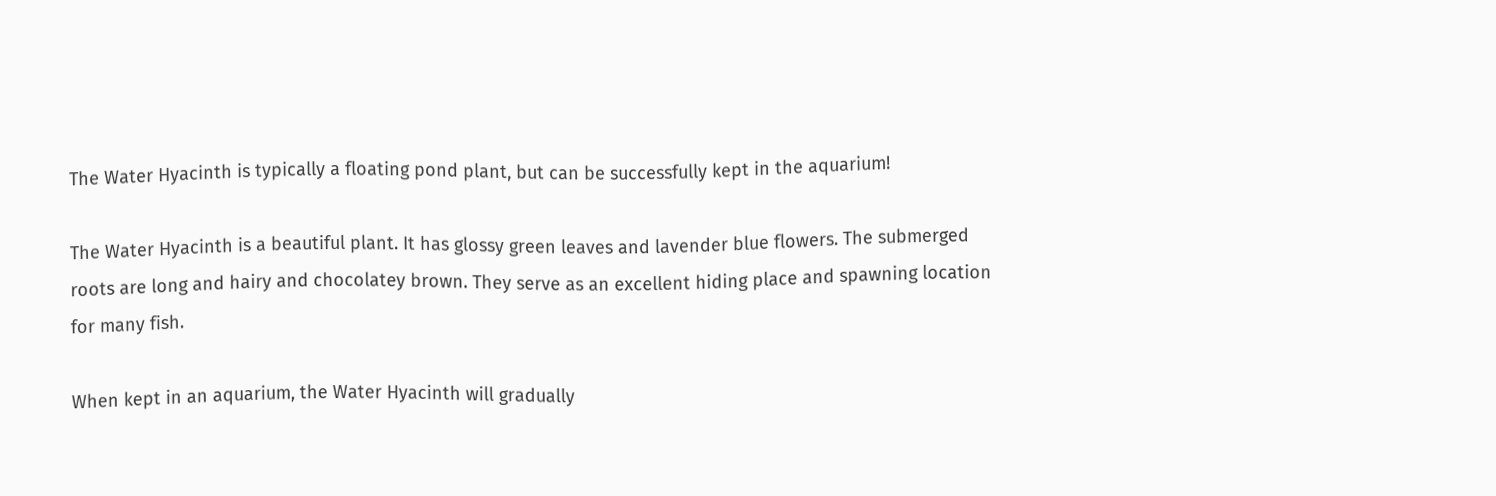The Water Hyacinth is typically a floating pond plant, but can be successfully kept in the aquarium!

The Water Hyacinth is a beautiful plant. It has glossy green leaves and lavender blue flowers. The submerged roots are long and hairy and chocolatey brown. They serve as an excellent hiding place and spawning location for many fish.

When kept in an aquarium, the Water Hyacinth will gradually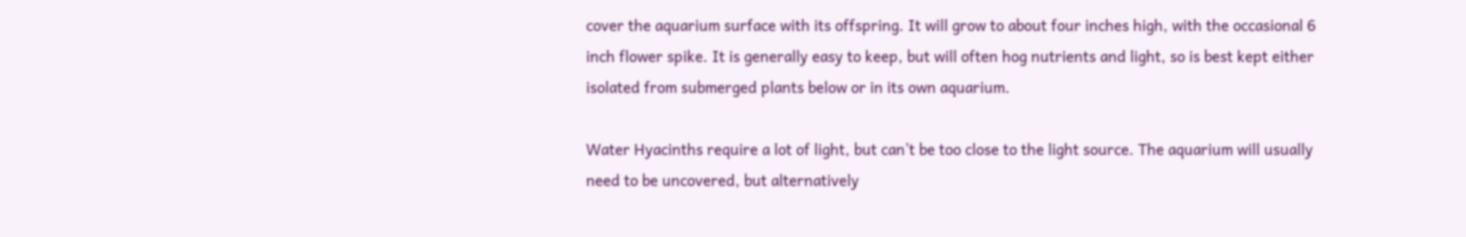cover the aquarium surface with its offspring. It will grow to about four inches high, with the occasional 6 inch flower spike. It is generally easy to keep, but will often hog nutrients and light, so is best kept either isolated from submerged plants below or in its own aquarium.

Water Hyacinths require a lot of light, but can’t be too close to the light source. The aquarium will usually need to be uncovered, but alternatively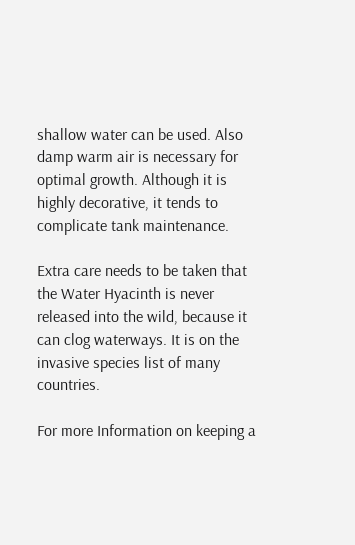shallow water can be used. Also damp warm air is necessary for optimal growth. Although it is highly decorative, it tends to complicate tank maintenance.

Extra care needs to be taken that the Water Hyacinth is never released into the wild, because it can clog waterways. It is on the invasive species list of many countries.

For more Information on keeping a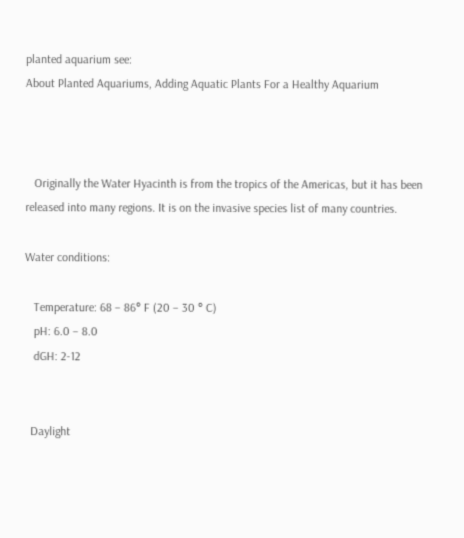planted aquarium see:
About Planted Aquariums, Adding Aquatic Plants For a Healthy Aquarium



   Originally the Water Hyacinth is from the tropics of the Americas, but it has been released into many regions. It is on the invasive species list of many countries.

Water conditions:

   Temperature: 68 – 86° F (20 – 30 ° C)
   pH: 6.0 – 8.0
   dGH: 2-12


  Daylight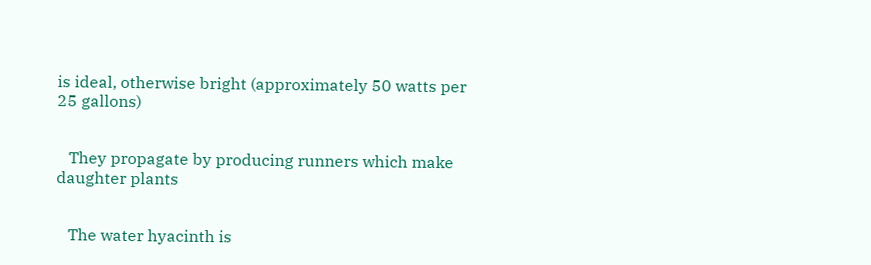is ideal, otherwise bright (approximately 50 watts per 25 gallons)


   They propagate by producing runners which make daughter plants


   The water hyacinth is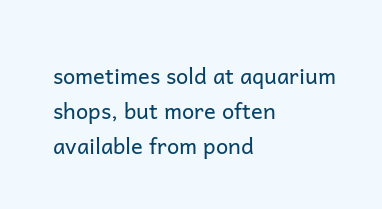sometimes sold at aquarium shops, but more often available from pond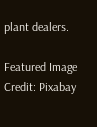plant dealers.

Featured Image Credit: Pixabay